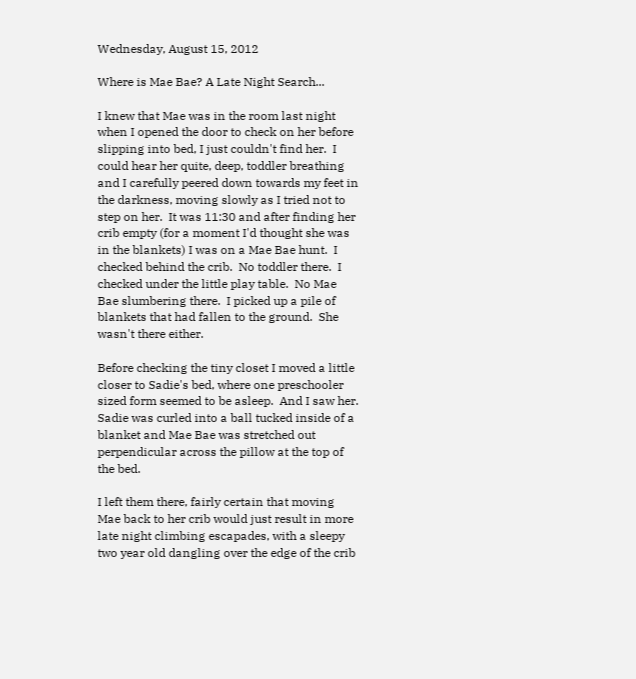Wednesday, August 15, 2012

Where is Mae Bae? A Late Night Search...

I knew that Mae was in the room last night when I opened the door to check on her before slipping into bed, I just couldn't find her.  I could hear her quite, deep, toddler breathing and I carefully peered down towards my feet in the darkness, moving slowly as I tried not to step on her.  It was 11:30 and after finding her crib empty (for a moment I'd thought she was in the blankets) I was on a Mae Bae hunt.  I checked behind the crib.  No toddler there.  I checked under the little play table.  No Mae Bae slumbering there.  I picked up a pile of blankets that had fallen to the ground.  She wasn't there either.

Before checking the tiny closet I moved a little closer to Sadie's bed, where one preschooler sized form seemed to be asleep.  And I saw her.  Sadie was curled into a ball tucked inside of a blanket and Mae Bae was stretched out perpendicular across the pillow at the top of the bed.

I left them there, fairly certain that moving Mae back to her crib would just result in more late night climbing escapades, with a sleepy two year old dangling over the edge of the crib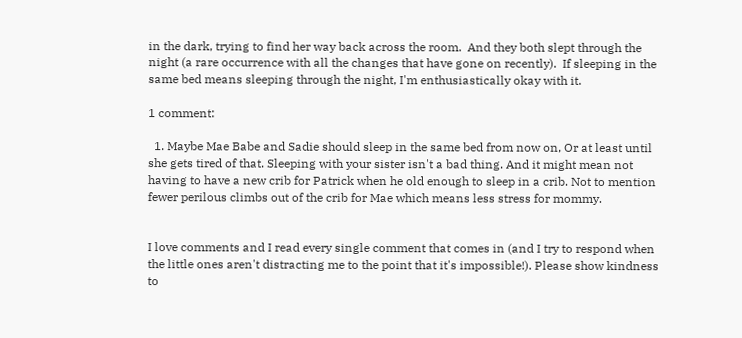in the dark, trying to find her way back across the room.  And they both slept through the night (a rare occurrence with all the changes that have gone on recently).  If sleeping in the same bed means sleeping through the night, I'm enthusiastically okay with it.

1 comment:

  1. Maybe Mae Babe and Sadie should sleep in the same bed from now on, Or at least until she gets tired of that. Sleeping with your sister isn't a bad thing. And it might mean not having to have a new crib for Patrick when he old enough to sleep in a crib. Not to mention fewer perilous climbs out of the crib for Mae which means less stress for mommy.


I love comments and I read every single comment that comes in (and I try to respond when the little ones aren't distracting me to the point that it's impossible!). Please show kindness to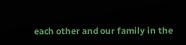each other and our family in the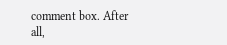comment box. After all,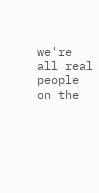we're all real people on the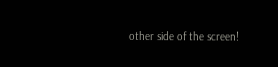other side of the screen!